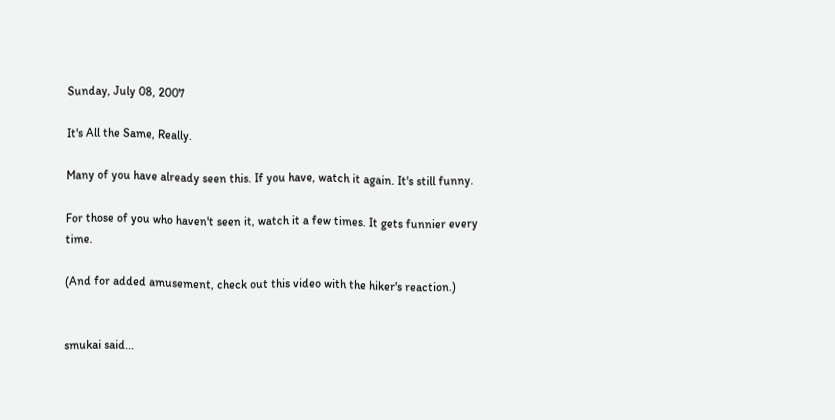Sunday, July 08, 2007

It's All the Same, Really.

Many of you have already seen this. If you have, watch it again. It's still funny.

For those of you who haven't seen it, watch it a few times. It gets funnier every time.

(And for added amusement, check out this video with the hiker's reaction.)


smukai said...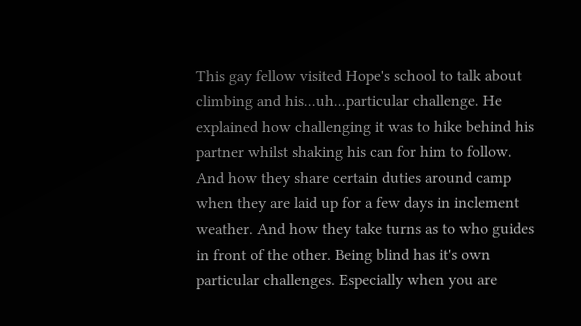This gay fellow visited Hope's school to talk about climbing and his...uh...particular challenge. He explained how challenging it was to hike behind his partner whilst shaking his can for him to follow. And how they share certain duties around camp when they are laid up for a few days in inclement weather. And how they take turns as to who guides in front of the other. Being blind has it's own particular challenges. Especially when you are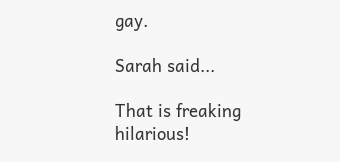gay.

Sarah said...

That is freaking hilarious!